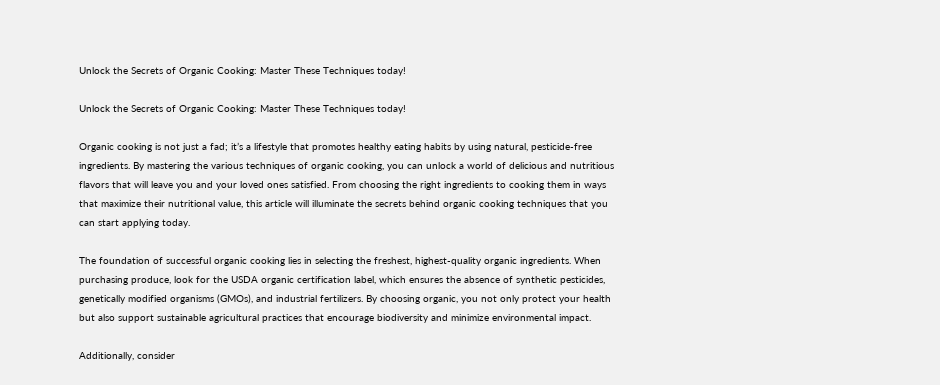Unlock the Secrets of Organic Cooking: Master These Techniques today!

Unlock the Secrets of Organic Cooking: Master These Techniques today!

Organic cooking is not just a fad; it’s a lifestyle that promotes healthy eating habits by using natural, pesticide-free ingredients. By mastering the various techniques of organic cooking, you can unlock a world of delicious and nutritious flavors that will leave you and your loved ones satisfied. From choosing the right ingredients to cooking them in ways that maximize their nutritional value, this article will illuminate the secrets behind organic cooking techniques that you can start applying today.

The foundation of successful organic cooking lies in selecting the freshest, highest-quality organic ingredients. When purchasing produce, look for the USDA organic certification label, which ensures the absence of synthetic pesticides, genetically modified organisms (GMOs), and industrial fertilizers. By choosing organic, you not only protect your health but also support sustainable agricultural practices that encourage biodiversity and minimize environmental impact.

Additionally, consider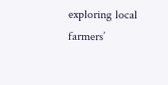exploring local farmers’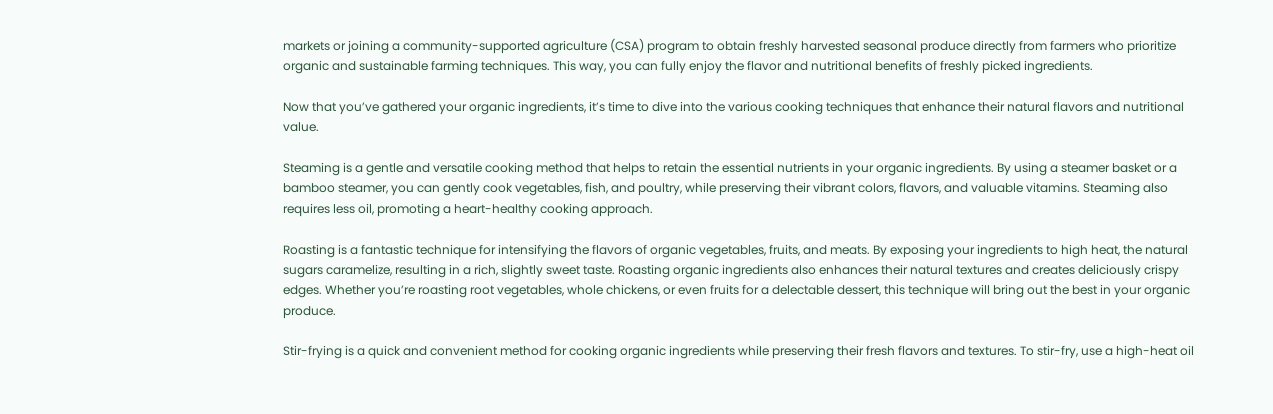markets or joining a community-supported agriculture (CSA) program to obtain freshly harvested seasonal produce directly from farmers who prioritize organic and sustainable farming techniques. This way, you can fully enjoy the flavor and nutritional benefits of freshly picked ingredients.

Now that you’ve gathered your organic ingredients, it’s time to dive into the various cooking techniques that enhance their natural flavors and nutritional value.

Steaming is a gentle and versatile cooking method that helps to retain the essential nutrients in your organic ingredients. By using a steamer basket or a bamboo steamer, you can gently cook vegetables, fish, and poultry, while preserving their vibrant colors, flavors, and valuable vitamins. Steaming also requires less oil, promoting a heart-healthy cooking approach.

Roasting is a fantastic technique for intensifying the flavors of organic vegetables, fruits, and meats. By exposing your ingredients to high heat, the natural sugars caramelize, resulting in a rich, slightly sweet taste. Roasting organic ingredients also enhances their natural textures and creates deliciously crispy edges. Whether you’re roasting root vegetables, whole chickens, or even fruits for a delectable dessert, this technique will bring out the best in your organic produce.

Stir-frying is a quick and convenient method for cooking organic ingredients while preserving their fresh flavors and textures. To stir-fry, use a high-heat oil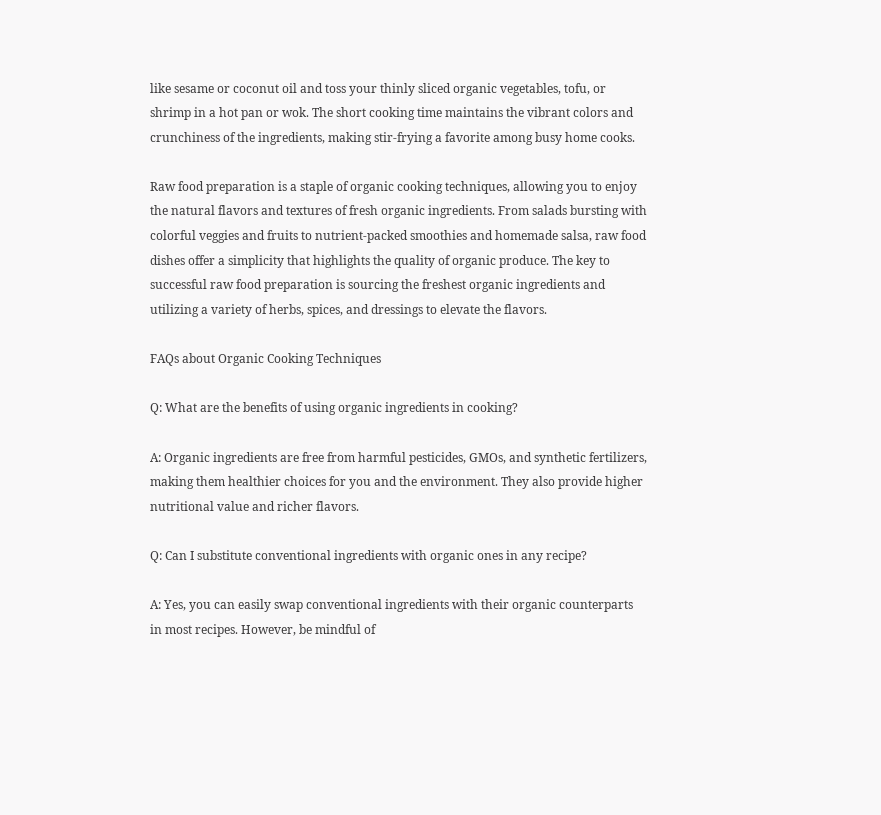like sesame or coconut oil and toss your thinly sliced organic vegetables, tofu, or shrimp in a hot pan or wok. The short cooking time maintains the vibrant colors and crunchiness of the ingredients, making stir-frying a favorite among busy home cooks.

Raw food preparation is a staple of organic cooking techniques, allowing you to enjoy the natural flavors and textures of fresh organic ingredients. From salads bursting with colorful veggies and fruits to nutrient-packed smoothies and homemade salsa, raw food dishes offer a simplicity that highlights the quality of organic produce. The key to successful raw food preparation is sourcing the freshest organic ingredients and utilizing a variety of herbs, spices, and dressings to elevate the flavors.

FAQs about Organic Cooking Techniques

Q: What are the benefits of using organic ingredients in cooking?

A: Organic ingredients are free from harmful pesticides, GMOs, and synthetic fertilizers, making them healthier choices for you and the environment. They also provide higher nutritional value and richer flavors.

Q: Can I substitute conventional ingredients with organic ones in any recipe?

A: Yes, you can easily swap conventional ingredients with their organic counterparts in most recipes. However, be mindful of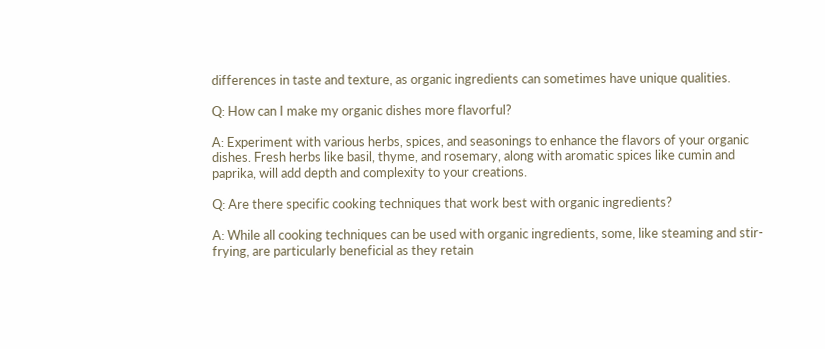differences in taste and texture, as organic ingredients can sometimes have unique qualities.

Q: How can I make my organic dishes more flavorful?

A: Experiment with various herbs, spices, and seasonings to enhance the flavors of your organic dishes. Fresh herbs like basil, thyme, and rosemary, along with aromatic spices like cumin and paprika, will add depth and complexity to your creations.

Q: Are there specific cooking techniques that work best with organic ingredients?

A: While all cooking techniques can be used with organic ingredients, some, like steaming and stir-frying, are particularly beneficial as they retain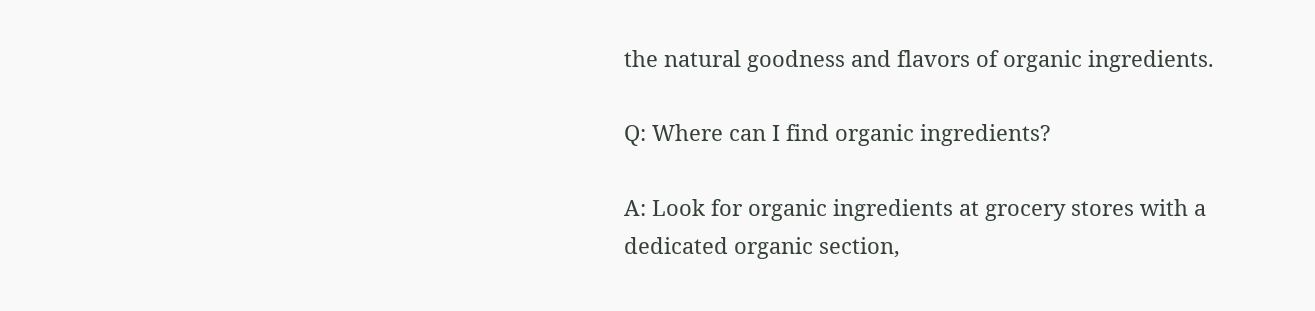the natural goodness and flavors of organic ingredients.

Q: Where can I find organic ingredients?

A: Look for organic ingredients at grocery stores with a dedicated organic section,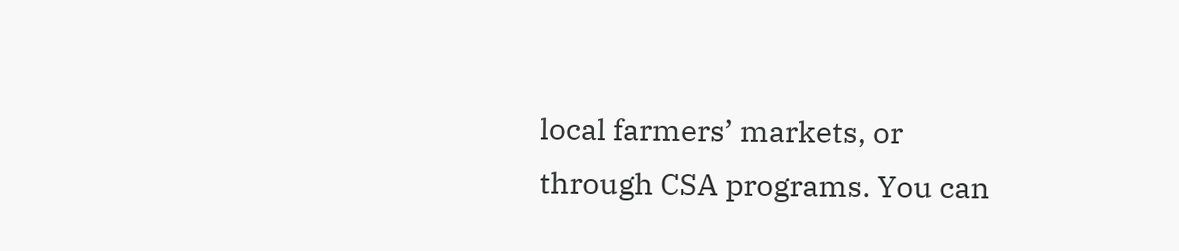local farmers’ markets, or through CSA programs. You can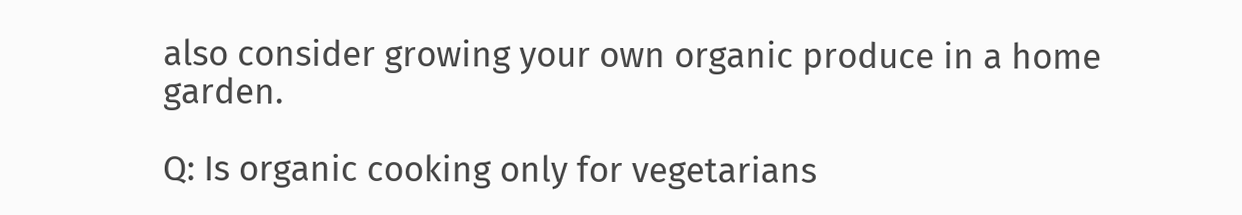also consider growing your own organic produce in a home garden.

Q: Is organic cooking only for vegetarians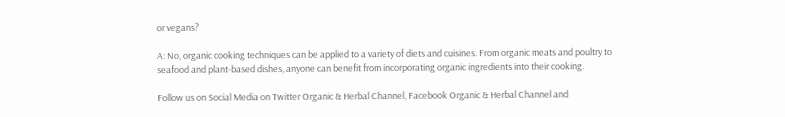or vegans?

A: No, organic cooking techniques can be applied to a variety of diets and cuisines. From organic meats and poultry to seafood and plant-based dishes, anyone can benefit from incorporating organic ingredients into their cooking.

Follow us on Social Media on Twitter Organic & Herbal Channel, Facebook Organic & Herbal Channel and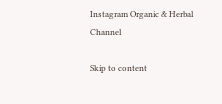Instagram Organic & Herbal Channel

Skip to content